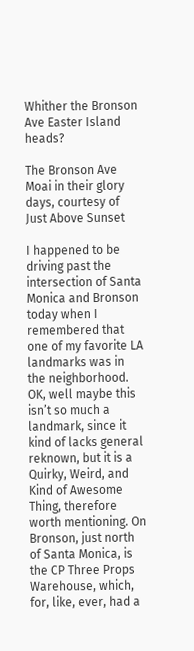Whither the Bronson Ave Easter Island heads?

The Bronson Ave Moai in their glory days, courtesy of Just Above Sunset

I happened to be driving past the intersection of Santa Monica and Bronson today when I remembered that one of my favorite LA landmarks was in the neighborhood. OK, well maybe this isn’t so much a landmark, since it kind of lacks general reknown, but it is a Quirky, Weird, and Kind of Awesome Thing, therefore worth mentioning. On Bronson, just north of Santa Monica, is the CP Three Props Warehouse, which, for, like, ever, had a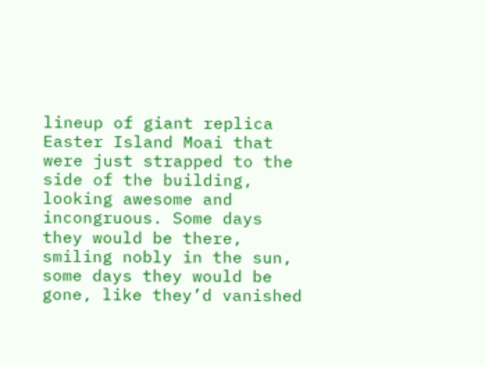lineup of giant replica Easter Island Moai that were just strapped to the side of the building, looking awesome and incongruous. Some days they would be there, smiling nobly in the sun, some days they would be gone, like they’d vanished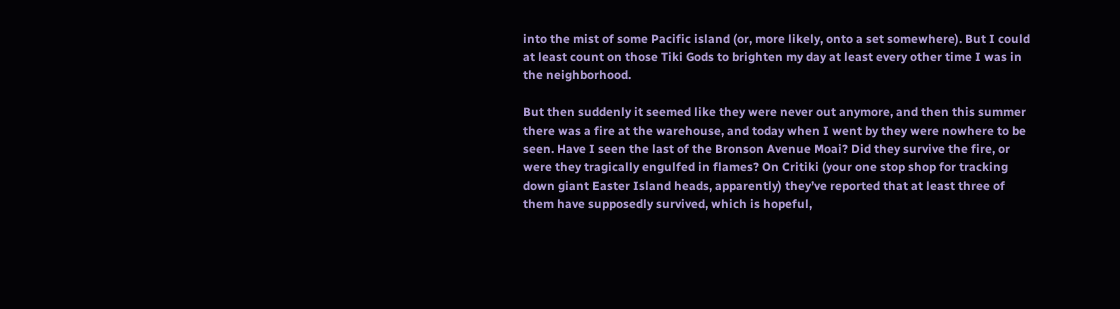into the mist of some Pacific island (or, more likely, onto a set somewhere). But I could at least count on those Tiki Gods to brighten my day at least every other time I was in the neighborhood.

But then suddenly it seemed like they were never out anymore, and then this summer there was a fire at the warehouse, and today when I went by they were nowhere to be seen. Have I seen the last of the Bronson Avenue Moai? Did they survive the fire, or were they tragically engulfed in flames? On Critiki (your one stop shop for tracking down giant Easter Island heads, apparently) they’ve reported that at least three of them have supposedly survived, which is hopeful,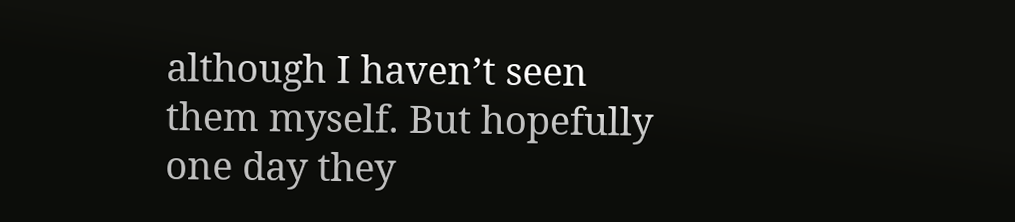although I haven’t seen them myself. But hopefully one day they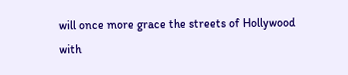will once more grace the streets of Hollywood with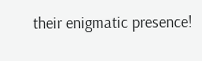their enigmatic presence!